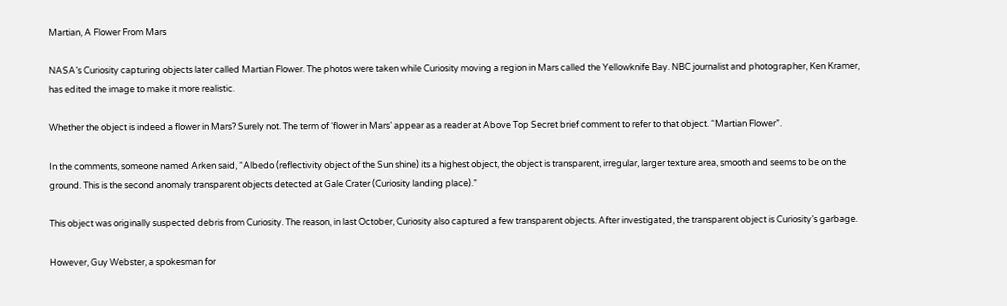Martian, A Flower From Mars

NASA’s Curiosity capturing objects later called Martian Flower. The photos were taken while Curiosity moving a region in Mars called the Yellowknife Bay. NBC journalist and photographer, Ken Kramer, has edited the image to make it more realistic.

Whether the object is indeed a flower in Mars? Surely not. The term of ‘flower in Mars’ appear as a reader at Above Top Secret brief comment to refer to that object. “Martian Flower”.

In the comments, someone named Arken said, “Albedo (reflectivity object of the Sun shine) its a highest object, the object is transparent, irregular, larger texture area, smooth and seems to be on the ground. This is the second anomaly transparent objects detected at Gale Crater (Curiosity landing place).”

This object was originally suspected debris from Curiosity. The reason, in last October, Curiosity also captured a few transparent objects. After investigated, the transparent object is Curiosity’s garbage.

However, Guy Webster, a spokesman for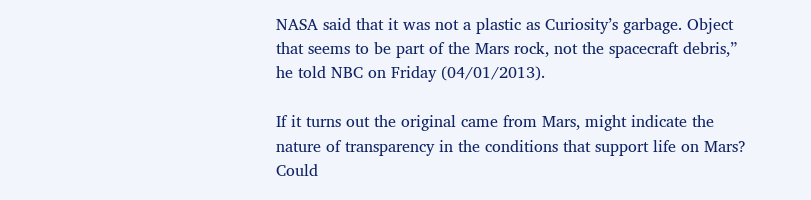NASA said that it was not a plastic as Curiosity’s garbage. Object that seems to be part of the Mars rock, not the spacecraft debris,” he told NBC on Friday (04/01/2013).

If it turns out the original came from Mars, might indicate the nature of transparency in the conditions that support life on Mars? Could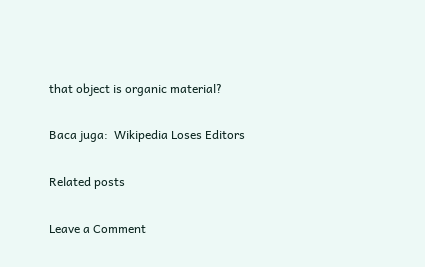that object is organic material?

Baca juga:  Wikipedia Loses Editors

Related posts

Leave a Comment